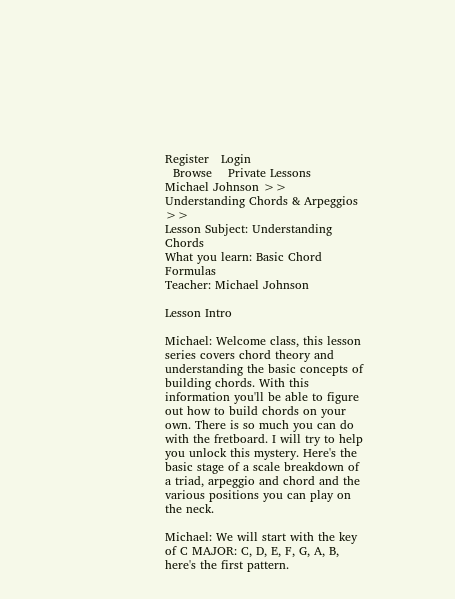Register   Login
  Browse    Private Lessons
Michael Johnson >> Understanding Chords & Arpeggios >>
Lesson Subject: Understanding Chords
What you learn: Basic Chord Formulas
Teacher: Michael Johnson

Lesson Intro

Michael: Welcome class, this lesson series covers chord theory and understanding the basic concepts of building chords. With this information you'll be able to figure out how to build chords on your own. There is so much you can do with the fretboard. I will try to help you unlock this mystery. Here's the basic stage of a scale breakdown of a triad, arpeggio and chord and the various positions you can play on the neck.

Michael: We will start with the key of C MAJOR: C, D, E, F, G, A, B, here's the first pattern.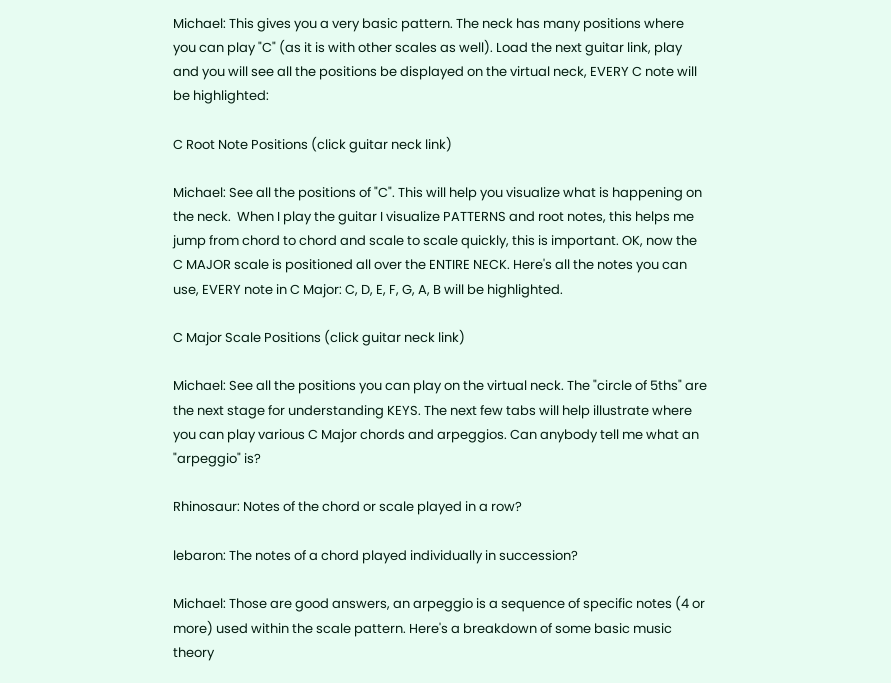Michael: This gives you a very basic pattern. The neck has many positions where you can play "C" (as it is with other scales as well). Load the next guitar link, play and you will see all the positions be displayed on the virtual neck, EVERY C note will be highlighted:

C Root Note Positions (click guitar neck link)

Michael: See all the positions of "C". This will help you visualize what is happening on the neck.  When I play the guitar I visualize PATTERNS and root notes, this helps me jump from chord to chord and scale to scale quickly, this is important. OK, now the C MAJOR scale is positioned all over the ENTIRE NECK. Here's all the notes you can use, EVERY note in C Major: C, D, E, F, G, A, B will be highlighted.

C Major Scale Positions (click guitar neck link)

Michael: See all the positions you can play on the virtual neck. The "circle of 5ths" are the next stage for understanding KEYS. The next few tabs will help illustrate where you can play various C Major chords and arpeggios. Can anybody tell me what an "arpeggio" is?

Rhinosaur: Notes of the chord or scale played in a row?

lebaron: The notes of a chord played individually in succession?

Michael: Those are good answers, an arpeggio is a sequence of specific notes (4 or more) used within the scale pattern. Here's a breakdown of some basic music theory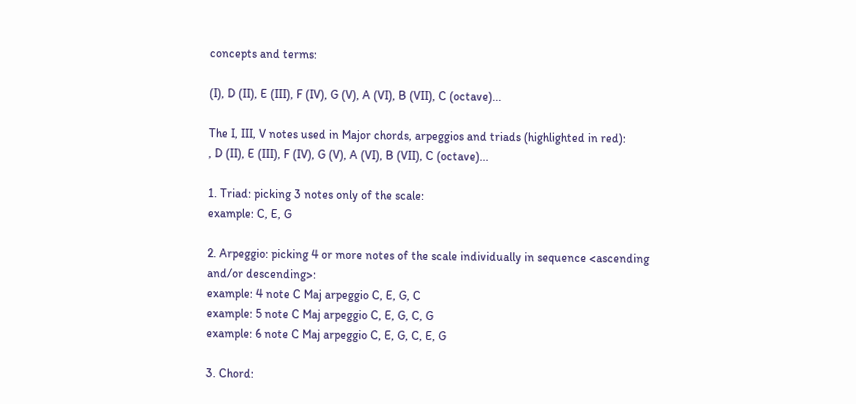concepts and terms:

(I), D (II), E (III), F (IV), G (V), A (VI), B (VII), C (octave)...

The I, III, V notes used in Major chords, arpeggios and triads (highlighted in red):
, D (II), E (III), F (IV), G (V), A (VI), B (VII), C (octave)...

1. Triad: picking 3 notes only of the scale:
example: C, E, G

2. Arpeggio: picking 4 or more notes of the scale individually in sequence <ascending and/or descending>:
example: 4 note C Maj arpeggio C, E, G, C
example: 5 note C Maj arpeggio C, E, G, C, G
example: 6 note C Maj arpeggio C, E, G, C, E, G

3. Chord: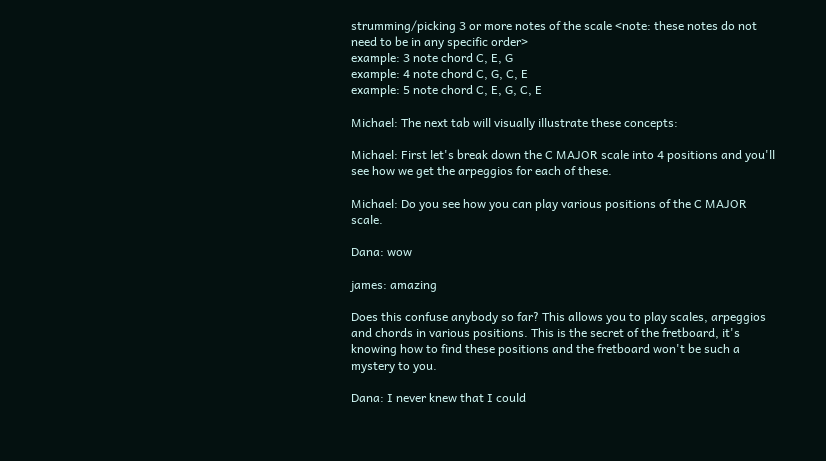strumming/picking 3 or more notes of the scale <note: these notes do not need to be in any specific order>
example: 3 note chord C, E, G
example: 4 note chord C, G, C, E
example: 5 note chord C, E, G, C, E

Michael: The next tab will visually illustrate these concepts:

Michael: First let's break down the C MAJOR scale into 4 positions and you'll see how we get the arpeggios for each of these.

Michael: Do you see how you can play various positions of the C MAJOR scale.

Dana: wow

james: amazing

Does this confuse anybody so far? This allows you to play scales, arpeggios and chords in various positions. This is the secret of the fretboard, it's knowing how to find these positions and the fretboard won't be such a mystery to you.

Dana: I never knew that I could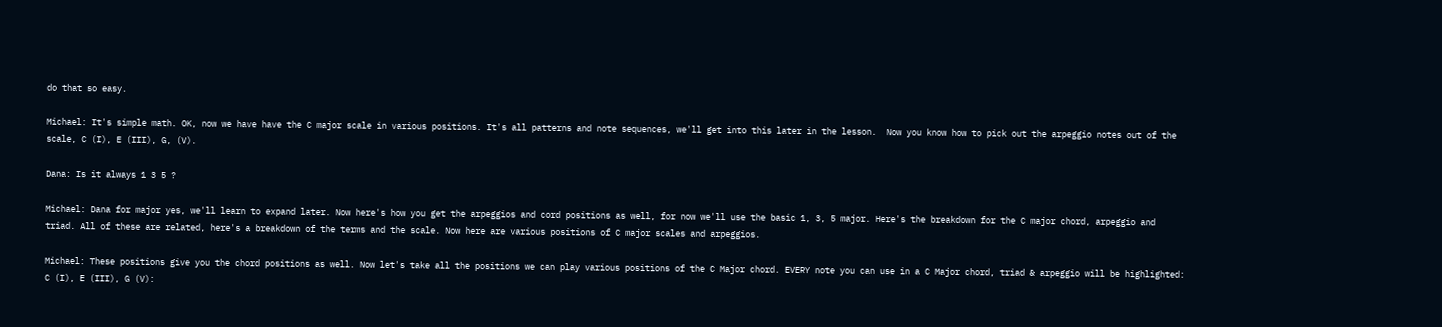do that so easy.

Michael: It's simple math. OK, now we have have the C major scale in various positions. It's all patterns and note sequences, we'll get into this later in the lesson.  Now you know how to pick out the arpeggio notes out of the scale, C (I), E (III), G, (V).

Dana: Is it always 1 3 5 ?

Michael: Dana for major yes, we'll learn to expand later. Now here's how you get the arpeggios and cord positions as well, for now we'll use the basic 1, 3, 5 major. Here's the breakdown for the C major chord, arpeggio and triad. All of these are related, here's a breakdown of the terms and the scale. Now here are various positions of C major scales and arpeggios.

Michael: These positions give you the chord positions as well. Now let's take all the positions we can play various positions of the C Major chord. EVERY note you can use in a C Major chord, triad & arpeggio will be highlighted:
C (I), E (III), G (V):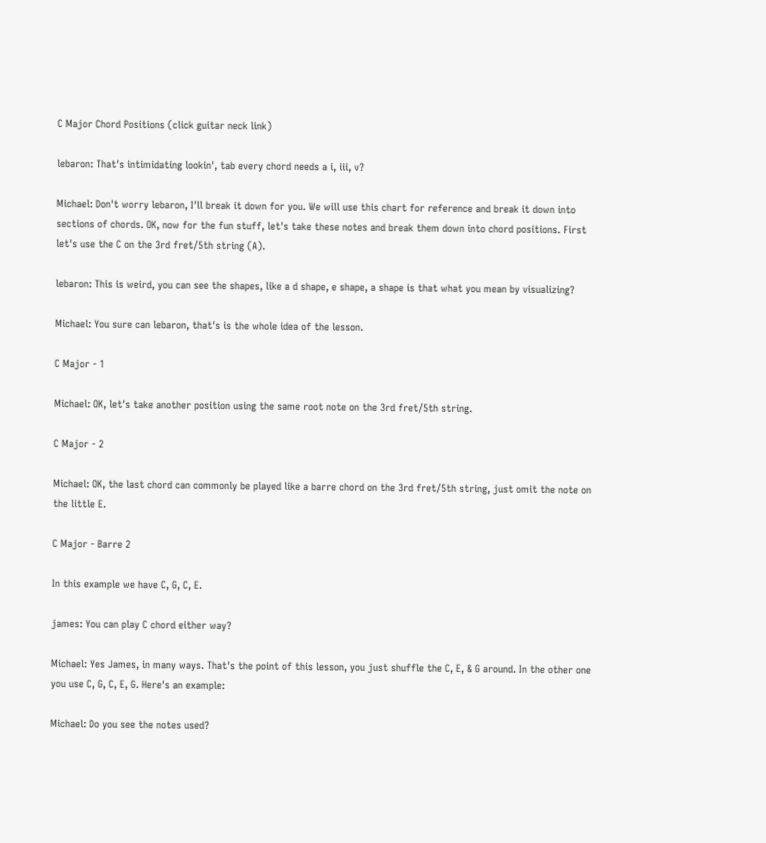C Major Chord Positions (click guitar neck link)

lebaron: That's intimidating lookin', tab every chord needs a i, iii, v?

Michael: Don't worry lebaron, I'll break it down for you. We will use this chart for reference and break it down into sections of chords. OK, now for the fun stuff, let's take these notes and break them down into chord positions. First let's use the C on the 3rd fret/5th string (A).

lebaron: This is weird, you can see the shapes, like a d shape, e shape, a shape is that what you mean by visualizing?

Michael: You sure can lebaron, that's is the whole idea of the lesson.

C Major - 1

Michael: OK, let's take another position using the same root note on the 3rd fret/5th string.

C Major - 2

Michael: OK, the last chord can commonly be played like a barre chord on the 3rd fret/5th string, just omit the note on the little E.

C Major - Barre 2

In this example we have C, G, C, E.

james: You can play C chord either way?

Michael: Yes James, in many ways. That's the point of this lesson, you just shuffle the C, E, & G around. In the other one you use C, G, C, E, G. Here's an example:

Michael: Do you see the notes used?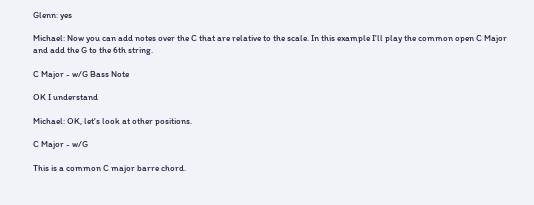Glenn: yes

Michael: Now you can add notes over the C that are relative to the scale. In this example I'll play the common open C Major and add the G to the 6th string.

C Major - w/G Bass Note

OK I understand

Michael: OK, let's look at other positions.

C Major - w/G

This is a common C major barre chord.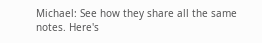Michael: See how they share all the same notes. Here's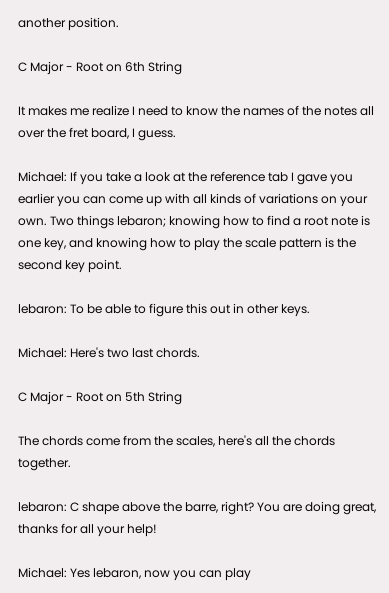another position.

C Major - Root on 6th String

It makes me realize I need to know the names of the notes all over the fret board, I guess.

Michael: If you take a look at the reference tab I gave you earlier you can come up with all kinds of variations on your own. Two things lebaron; knowing how to find a root note is one key, and knowing how to play the scale pattern is the second key point.

lebaron: To be able to figure this out in other keys.

Michael: Here's two last chords.

C Major - Root on 5th String

The chords come from the scales, here's all the chords together.

lebaron: C shape above the barre, right? You are doing great, thanks for all your help!

Michael: Yes lebaron, now you can play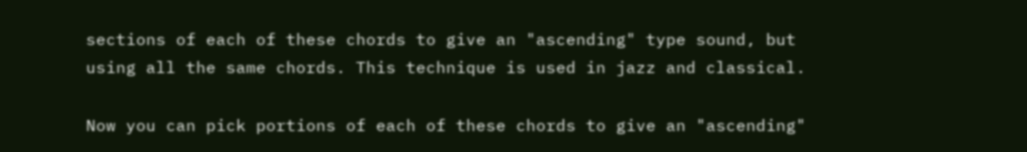sections of each of these chords to give an "ascending" type sound, but using all the same chords. This technique is used in jazz and classical.

Now you can pick portions of each of these chords to give an "ascending"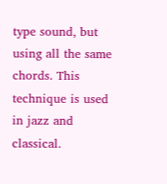type sound, but using all the same chords. This technique is used in jazz and classical.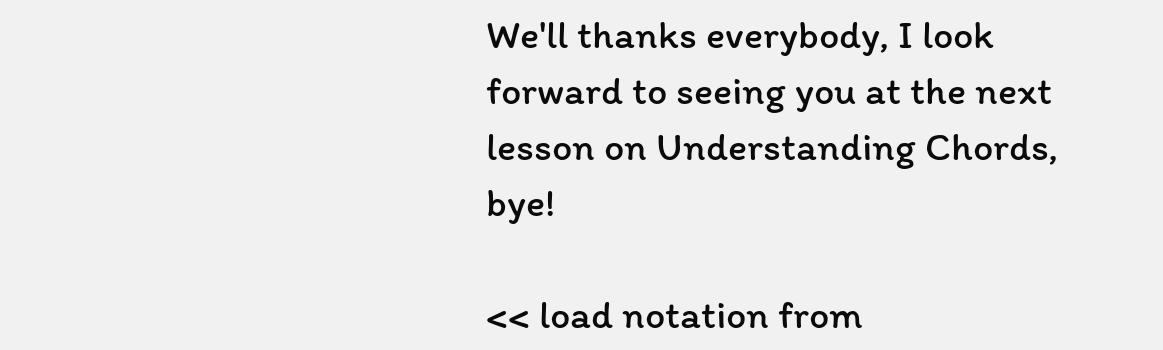We'll thanks everybody, I look forward to seeing you at the next lesson on Understanding Chords, bye!

<< load notation from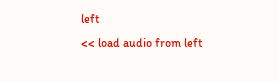left
<< load audio from left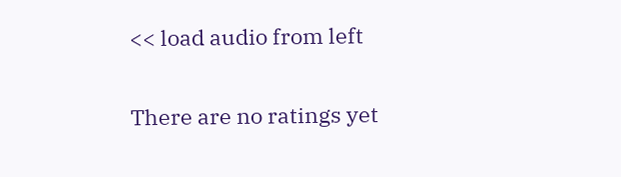<< load audio from left

There are no ratings yet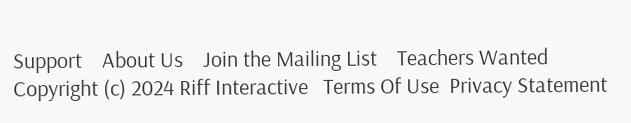Support    About Us    Join the Mailing List    Teachers Wanted
Copyright (c) 2024 Riff Interactive   Terms Of Use  Privacy Statement